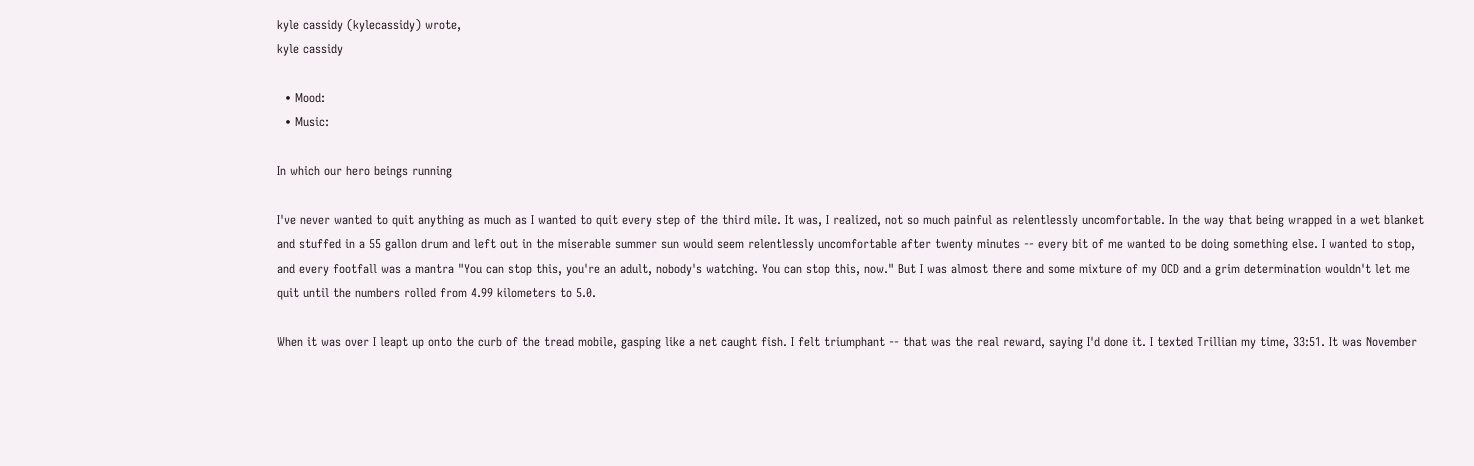kyle cassidy (kylecassidy) wrote,
kyle cassidy

  • Mood:
  • Music:

In which our hero beings running

I've never wanted to quit anything as much as I wanted to quit every step of the third mile. It was, I realized, not so much painful as relentlessly uncomfortable. In the way that being wrapped in a wet blanket and stuffed in a 55 gallon drum and left out in the miserable summer sun would seem relentlessly uncomfortable after twenty minutes -- every bit of me wanted to be doing something else. I wanted to stop, and every footfall was a mantra "You can stop this, you're an adult, nobody's watching. You can stop this, now." But I was almost there and some mixture of my OCD and a grim determination wouldn't let me quit until the numbers rolled from 4.99 kilometers to 5.0.

When it was over I leapt up onto the curb of the tread mobile, gasping like a net caught fish. I felt triumphant -- that was the real reward, saying I'd done it. I texted Trillian my time, 33:51. It was November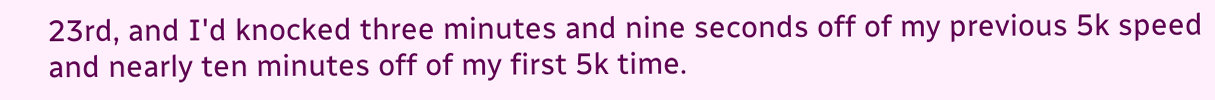23rd, and I'd knocked three minutes and nine seconds off of my previous 5k speed and nearly ten minutes off of my first 5k time.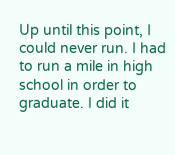Up until this point, I could never run. I had to run a mile in high school in order to graduate. I did it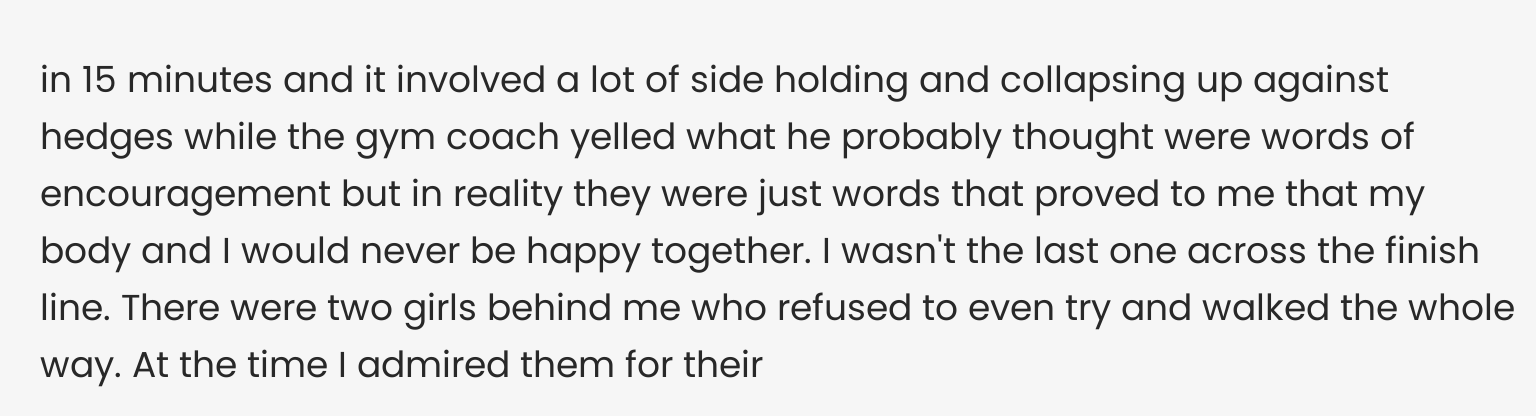in 15 minutes and it involved a lot of side holding and collapsing up against hedges while the gym coach yelled what he probably thought were words of encouragement but in reality they were just words that proved to me that my body and I would never be happy together. I wasn't the last one across the finish line. There were two girls behind me who refused to even try and walked the whole way. At the time I admired them for their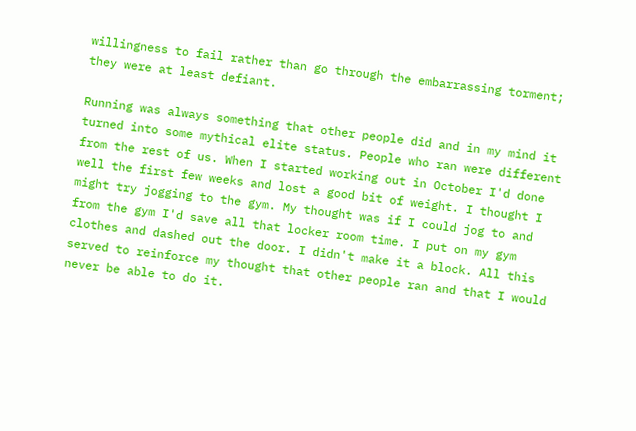willingness to fail rather than go through the embarrassing torment; they were at least defiant.

Running was always something that other people did and in my mind it turned into some mythical elite status. People who ran were different from the rest of us. When I started working out in October I'd done well the first few weeks and lost a good bit of weight. I thought I might try jogging to the gym. My thought was if I could jog to and from the gym I'd save all that locker room time. I put on my gym clothes and dashed out the door. I didn't make it a block. All this served to reinforce my thought that other people ran and that I would never be able to do it.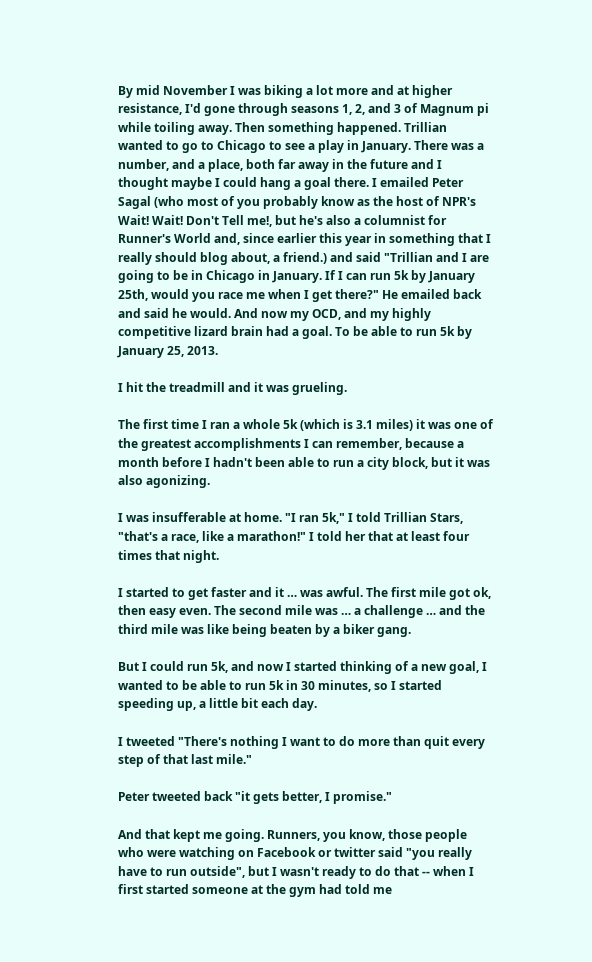By mid November I was biking a lot more and at higher resistance, I'd gone through seasons 1, 2, and 3 of Magnum pi while toiling away. Then something happened. Trillian wanted to go to Chicago to see a play in January. There was a number, and a place, both far away in the future and I thought maybe I could hang a goal there. I emailed Peter Sagal (who most of you probably know as the host of NPR's Wait! Wait! Don't Tell me!, but he's also a columnist for Runner's World and, since earlier this year in something that I really should blog about, a friend.) and said "Trillian and I are going to be in Chicago in January. If I can run 5k by January 25th, would you race me when I get there?" He emailed back and said he would. And now my OCD, and my highly competitive lizard brain had a goal. To be able to run 5k by January 25, 2013.

I hit the treadmill and it was grueling.

The first time I ran a whole 5k (which is 3.1 miles) it was one of the greatest accomplishments I can remember, because a month before I hadn't been able to run a city block, but it was also agonizing.

I was insufferable at home. "I ran 5k," I told Trillian Stars, "that's a race, like a marathon!" I told her that at least four times that night.

I started to get faster and it … was awful. The first mile got ok, then easy even. The second mile was … a challenge … and the third mile was like being beaten by a biker gang.

But I could run 5k, and now I started thinking of a new goal, I wanted to be able to run 5k in 30 minutes, so I started speeding up, a little bit each day.

I tweeted "There's nothing I want to do more than quit every step of that last mile."

Peter tweeted back "it gets better, I promise."

And that kept me going. Runners, you know, those people who were watching on Facebook or twitter said "you really have to run outside", but I wasn't ready to do that -- when I first started someone at the gym had told me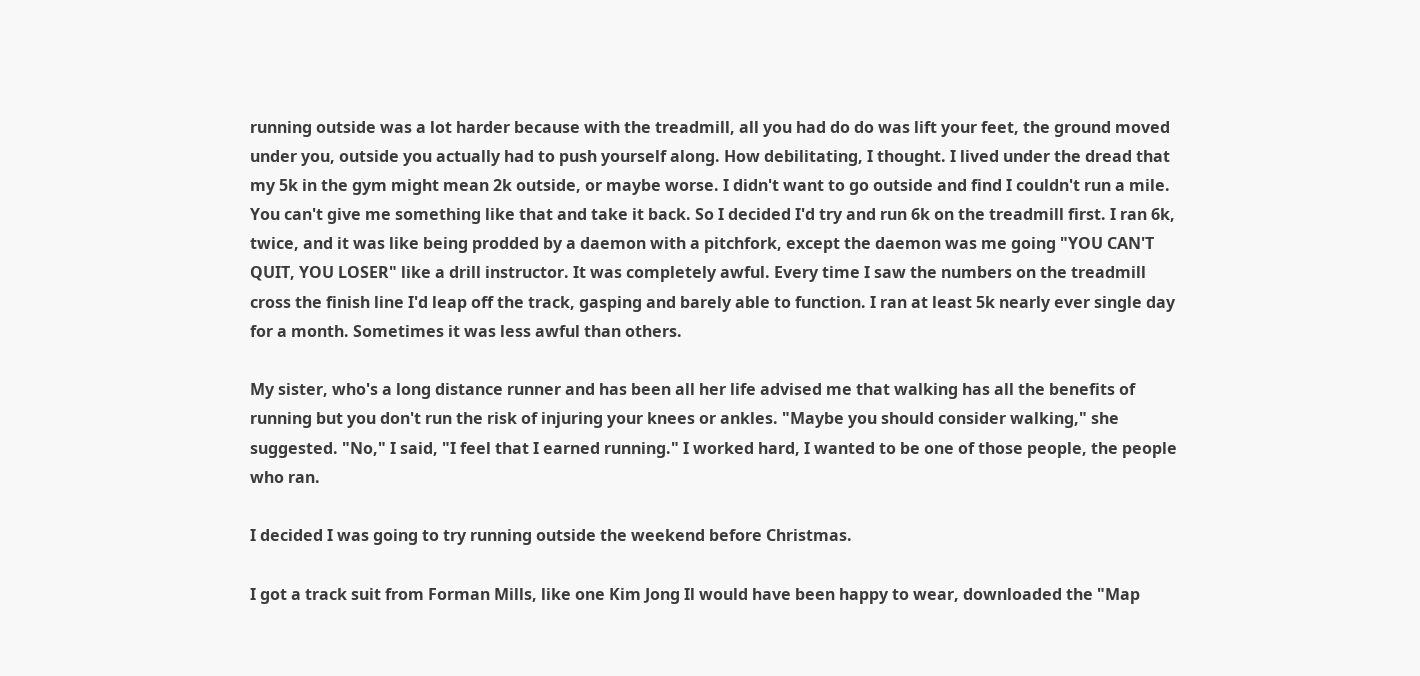running outside was a lot harder because with the treadmill, all you had do do was lift your feet, the ground moved under you, outside you actually had to push yourself along. How debilitating, I thought. I lived under the dread that my 5k in the gym might mean 2k outside, or maybe worse. I didn't want to go outside and find I couldn't run a mile. You can't give me something like that and take it back. So I decided I'd try and run 6k on the treadmill first. I ran 6k, twice, and it was like being prodded by a daemon with a pitchfork, except the daemon was me going "YOU CAN'T QUIT, YOU LOSER" like a drill instructor. It was completely awful. Every time I saw the numbers on the treadmill cross the finish line I'd leap off the track, gasping and barely able to function. I ran at least 5k nearly ever single day for a month. Sometimes it was less awful than others.

My sister, who's a long distance runner and has been all her life advised me that walking has all the benefits of running but you don't run the risk of injuring your knees or ankles. "Maybe you should consider walking," she suggested. "No," I said, "I feel that I earned running." I worked hard, I wanted to be one of those people, the people who ran.

I decided I was going to try running outside the weekend before Christmas.

I got a track suit from Forman Mills, like one Kim Jong Il would have been happy to wear, downloaded the "Map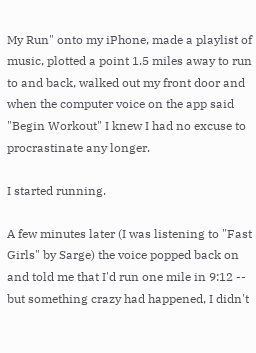My Run" onto my iPhone, made a playlist of music, plotted a point 1.5 miles away to run to and back, walked out my front door and when the computer voice on the app said "Begin Workout" I knew I had no excuse to procrastinate any longer.

I started running.

A few minutes later (I was listening to "Fast Girls" by Sarge) the voice popped back on and told me that I'd run one mile in 9:12 -- but something crazy had happened, I didn't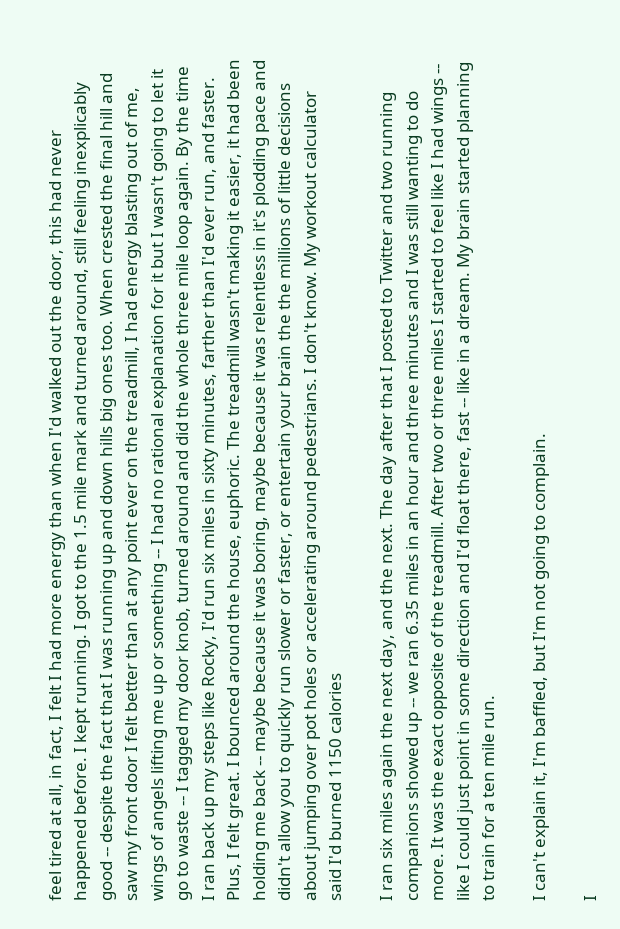feel tired at all, in fact, I felt I had more energy than when I'd walked out the door, this had never happened before. I kept running. I got to the 1.5 mile mark and turned around, still feeling inexplicably good -- despite the fact that I was running up and down hills big ones too. When crested the final hill and saw my front door I felt better than at any point ever on the treadmill, I had energy blasting out of me, wings of angels lifting me up or something -- I had no rational explanation for it but I wasn't going to let it go to waste -- I tagged my door knob, turned around and did the whole three mile loop again. By the time I ran back up my steps like Rocky, I'd run six miles in sixty minutes, farther than I'd ever run, and faster. Plus, I felt great. I bounced around the house, euphoric. The treadmill wasn't making it easier, it had been holding me back -- maybe because it was boring, maybe because it was relentless in it's plodding pace and didn't allow you to quickly run slower or faster, or entertain your brain the the millions of little decisions about jumping over pot holes or accelerating around pedestrians. I don't know. My workout calculator said I'd burned 1150 calories

I ran six miles again the next day, and the next. The day after that I posted to Twitter and two running companions showed up -- we ran 6.35 miles in an hour and three minutes and I was still wanting to do more. It was the exact opposite of the treadmill. After two or three miles I started to feel like I had wings -- like I could just point in some direction and I'd float there, fast -- like in a dream. My brain started planning to train for a ten mile run.

I can't explain it, I'm baffled, but I'm not going to complain.

I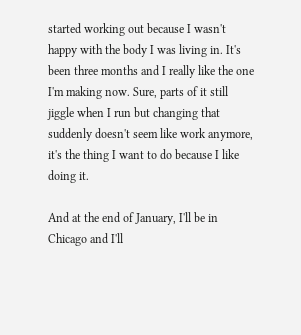started working out because I wasn't happy with the body I was living in. It's been three months and I really like the one I'm making now. Sure, parts of it still jiggle when I run but changing that suddenly doesn't seem like work anymore, it's the thing I want to do because I like doing it.

And at the end of January, I'll be in Chicago and I'll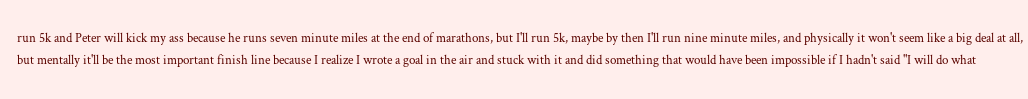run 5k and Peter will kick my ass because he runs seven minute miles at the end of marathons, but I'll run 5k, maybe by then I'll run nine minute miles, and physically it won't seem like a big deal at all, but mentally it'll be the most important finish line because I realize I wrote a goal in the air and stuck with it and did something that would have been impossible if I hadn't said "I will do what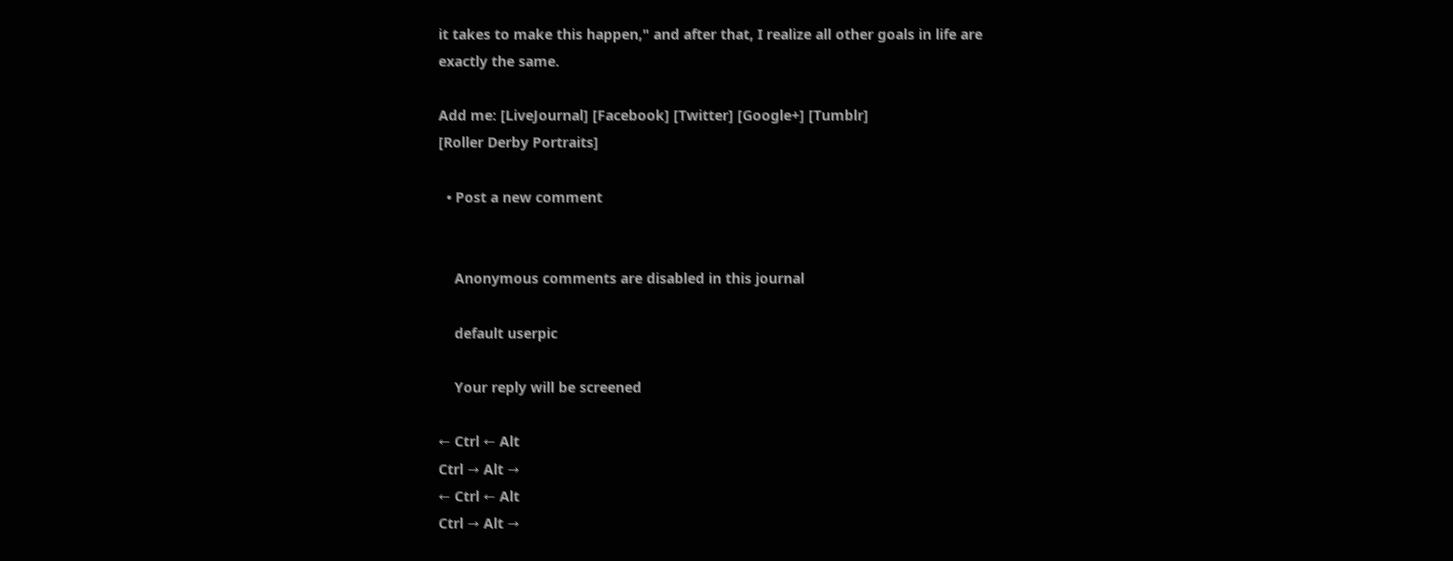it takes to make this happen," and after that, I realize all other goals in life are exactly the same.

Add me: [LiveJournal] [Facebook] [Twitter] [Google+] [Tumblr]
[Roller Derby Portraits]

  • Post a new comment


    Anonymous comments are disabled in this journal

    default userpic

    Your reply will be screened

← Ctrl ← Alt
Ctrl → Alt →
← Ctrl ← Alt
Ctrl → Alt →